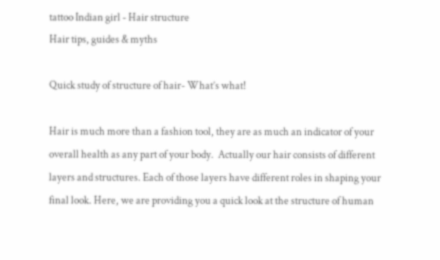tattoo Indian girl - Hair structure
Hair tips, guides & myths

Quick study of structure of hair- What’s what!

Hair is much more than a fashion tool, they are as much an indicator of your overall health as any part of your body.  Actually our hair consists of different layers and structures. Each of those layers have different roles in shaping your final look. Here, we are providing you a quick look at the structure of human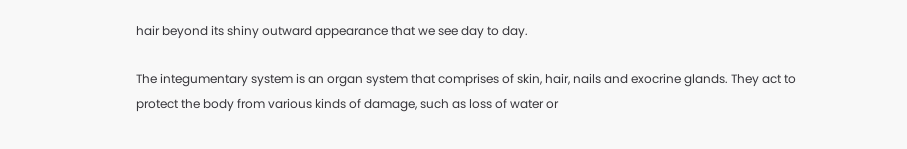hair beyond its shiny outward appearance that we see day to day.

The integumentary system is an organ system that comprises of skin, hair, nails and exocrine glands. They act to protect the body from various kinds of damage, such as loss of water or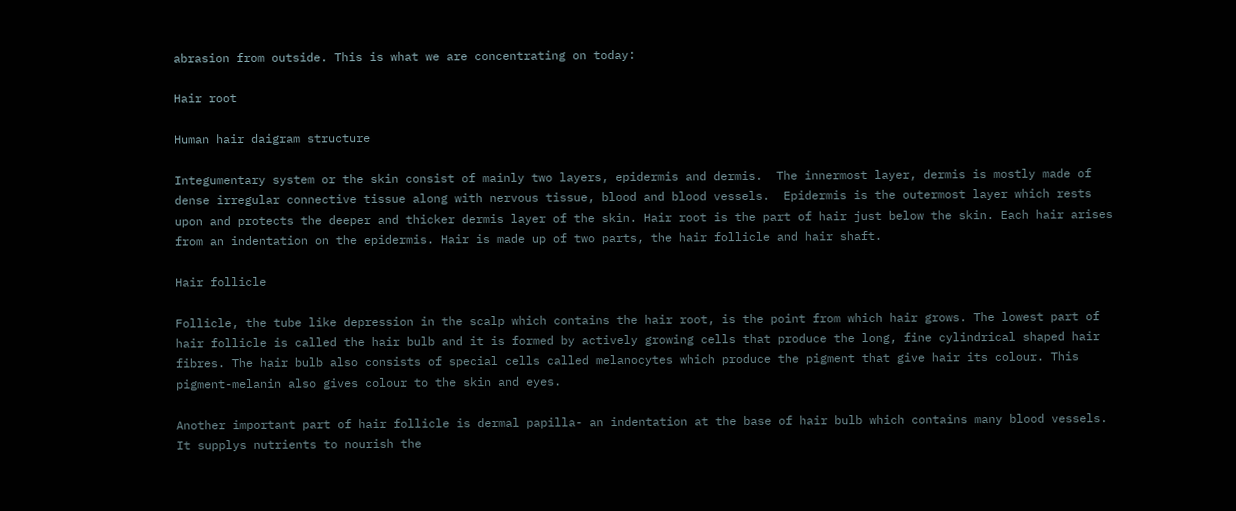abrasion from outside. This is what we are concentrating on today:

Hair root

Human hair daigram structure

Integumentary system or the skin consist of mainly two layers, epidermis and dermis.  The innermost layer, dermis is mostly made of dense irregular connective tissue along with nervous tissue, blood and blood vessels.  Epidermis is the outermost layer which rests upon and protects the deeper and thicker dermis layer of the skin. Hair root is the part of hair just below the skin. Each hair arises from an indentation on the epidermis. Hair is made up of two parts, the hair follicle and hair shaft.

Hair follicle

Follicle, the tube like depression in the scalp which contains the hair root, is the point from which hair grows. The lowest part of hair follicle is called the hair bulb and it is formed by actively growing cells that produce the long, fine cylindrical shaped hair fibres. The hair bulb also consists of special cells called melanocytes which produce the pigment that give hair its colour. This pigment-melanin also gives colour to the skin and eyes.

Another important part of hair follicle is dermal papilla- an indentation at the base of hair bulb which contains many blood vessels. It supplys nutrients to nourish the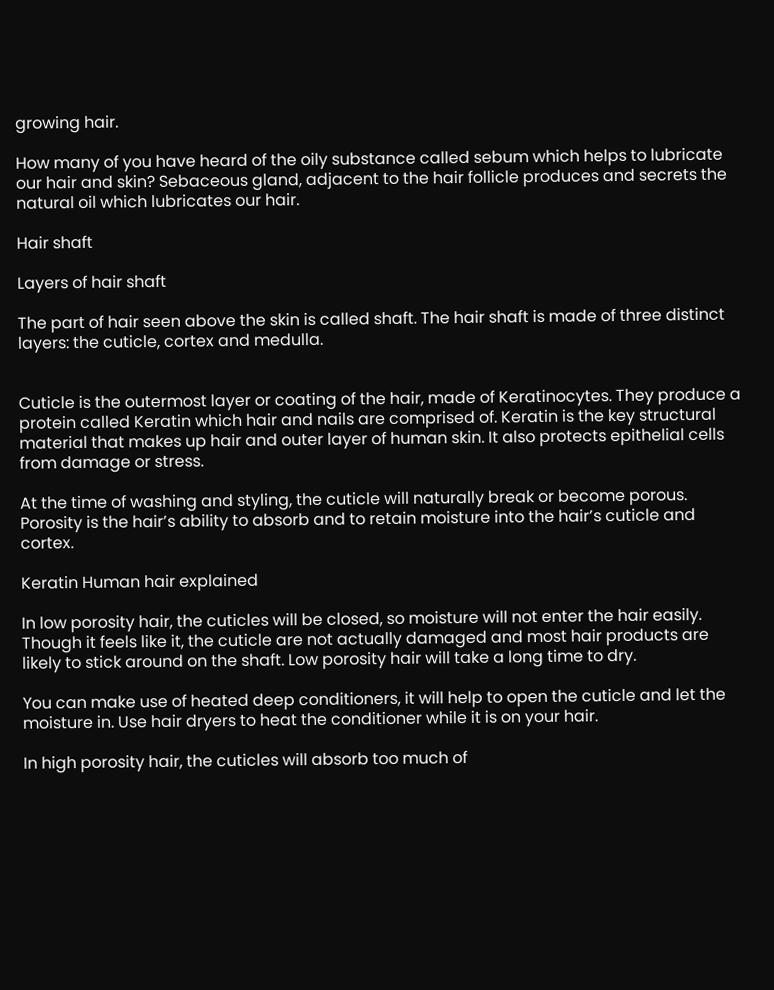growing hair.

How many of you have heard of the oily substance called sebum which helps to lubricate our hair and skin? Sebaceous gland, adjacent to the hair follicle produces and secrets the natural oil which lubricates our hair.

Hair shaft

Layers of hair shaft

The part of hair seen above the skin is called shaft. The hair shaft is made of three distinct layers: the cuticle, cortex and medulla.


Cuticle is the outermost layer or coating of the hair, made of Keratinocytes. They produce a protein called Keratin which hair and nails are comprised of. Keratin is the key structural material that makes up hair and outer layer of human skin. It also protects epithelial cells from damage or stress.

At the time of washing and styling, the cuticle will naturally break or become porous. Porosity is the hair’s ability to absorb and to retain moisture into the hair’s cuticle and cortex.

Keratin Human hair explained

In low porosity hair, the cuticles will be closed, so moisture will not enter the hair easily. Though it feels like it, the cuticle are not actually damaged and most hair products are likely to stick around on the shaft. Low porosity hair will take a long time to dry.

You can make use of heated deep conditioners, it will help to open the cuticle and let the moisture in. Use hair dryers to heat the conditioner while it is on your hair.

In high porosity hair, the cuticles will absorb too much of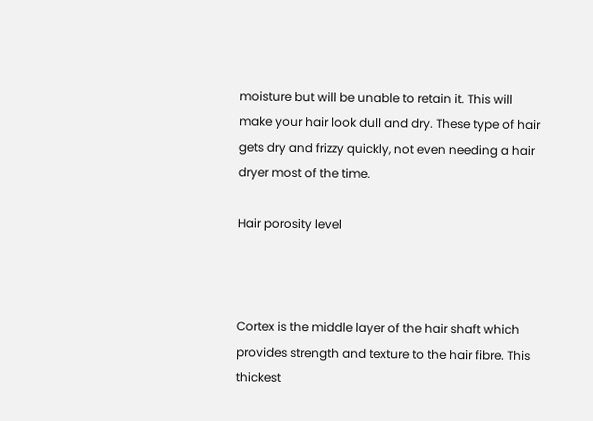moisture but will be unable to retain it. This will make your hair look dull and dry. These type of hair gets dry and frizzy quickly, not even needing a hair dryer most of the time.

Hair porosity level



Cortex is the middle layer of the hair shaft which provides strength and texture to the hair fibre. This thickest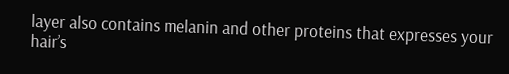layer also contains melanin and other proteins that expresses your hair’s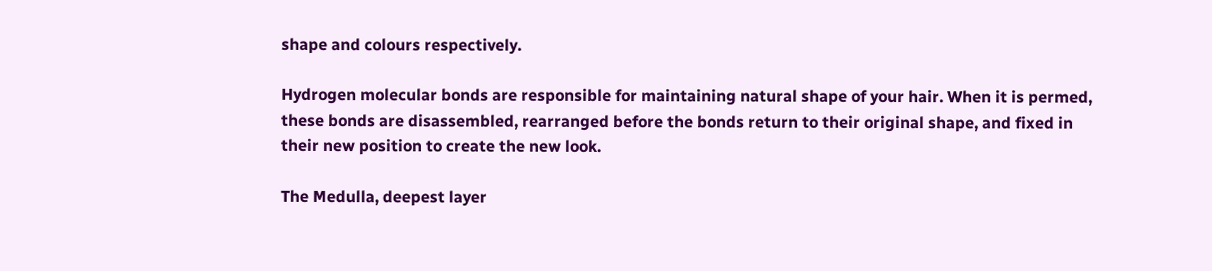shape and colours respectively.

Hydrogen molecular bonds are responsible for maintaining natural shape of your hair. When it is permed, these bonds are disassembled, rearranged before the bonds return to their original shape, and fixed in their new position to create the new look.

The Medulla, deepest layer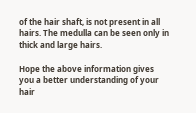of the hair shaft, is not present in all hairs. The medulla can be seen only in thick and large hairs.

Hope the above information gives you a better understanding of your hair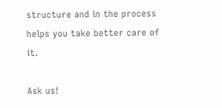structure and in the process helps you take better care of it.

Ask us!